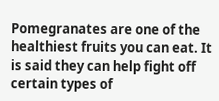Pomegranates are one of the healthiest fruits you can eat. It is said they can help fight off certain types of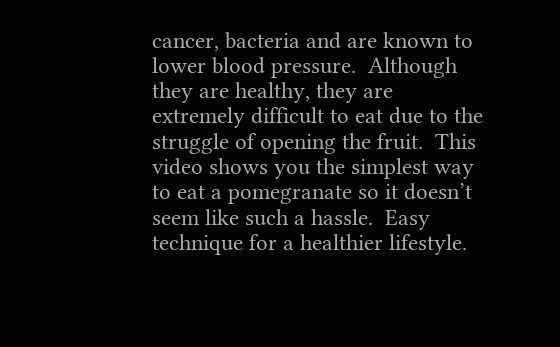cancer, bacteria and are known to lower blood pressure.  Although they are healthy, they are extremely difficult to eat due to the struggle of opening the fruit.  This video shows you the simplest way to eat a pomegranate so it doesn’t seem like such a hassle.  Easy technique for a healthier lifestyle.